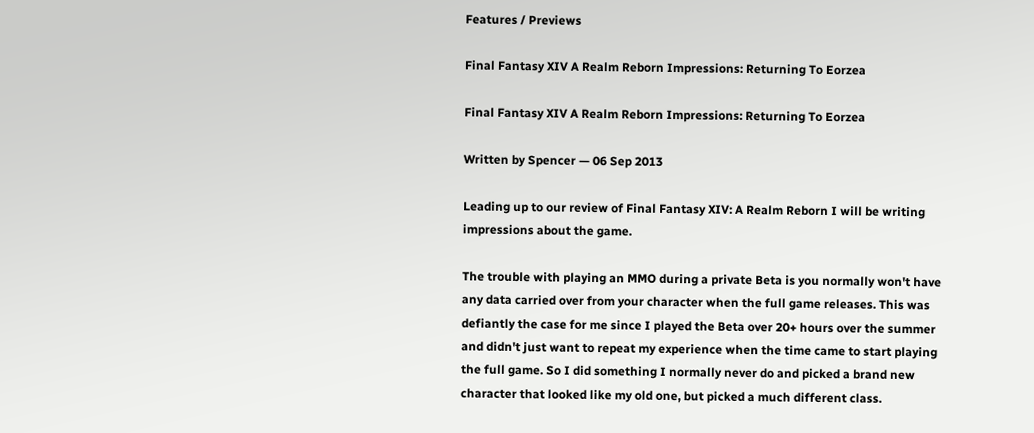Features / Previews

Final Fantasy XIV A Realm Reborn Impressions: Returning To Eorzea

Final Fantasy XIV A Realm Reborn Impressions: Returning To Eorzea

Written by Spencer — 06 Sep 2013

Leading up to our review of Final Fantasy XIV: A Realm Reborn I will be writing impressions about the game.

The trouble with playing an MMO during a private Beta is you normally won't have any data carried over from your character when the full game releases. This was defiantly the case for me since I played the Beta over 20+ hours over the summer and didn't just want to repeat my experience when the time came to start playing the full game. So I did something I normally never do and picked a brand new character that looked like my old one, but picked a much different class.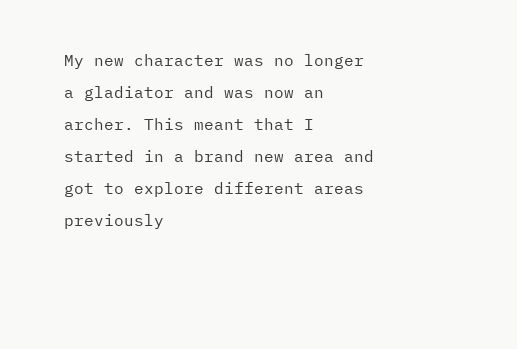My new character was no longer a gladiator and was now an archer. This meant that I started in a brand new area and got to explore different areas previously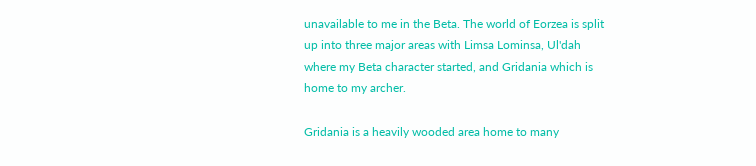unavailable to me in the Beta. The world of Eorzea is split up into three major areas with Limsa Lominsa, Ul'dah where my Beta character started, and Gridania which is home to my archer.

Gridania is a heavily wooded area home to many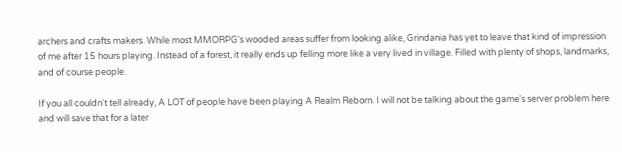archers and crafts makers. While most MMORPG's wooded areas suffer from looking alike, Grindania has yet to leave that kind of impression of me after 15 hours playing. Instead of a forest, it really ends up felling more like a very lived in village. Filled with plenty of shops, landmarks, and of course people.

If you all couldn't tell already, A LOT of people have been playing A Realm Reborn. I will not be talking about the game's server problem here and will save that for a later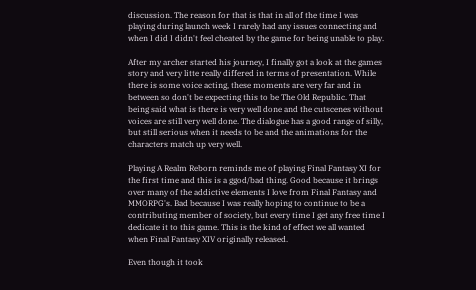discussion. The reason for that is that in all of the time I was playing during launch week I rarely had any issues connecting and when I did I didn't feel cheated by the game for being unable to play.

After my archer started his journey, I finally got a look at the games story and very litte really differed in terms of presentation. While there is some voice acting, these moments are very far and in between so don't be expecting this to be The Old Republic. That being said what is there is very well done and the cutscenes without voices are still very well done. The dialogue has a good range of silly, but still serious when it needs to be and the animations for the characters match up very well.

Playing A Realm Reborn reminds me of playing Final Fantasy XI for the first time and this is a ggod/bad thing. Good because it brings over many of the addictive elements I love from Final Fantasy and MMORPG's. Bad because I was really hoping to continue to be a contributing member of society, but every time I get any free time I dedicate it to this game. This is the kind of effect we all wanted when Final Fantasy XIV originally released.

Even though it took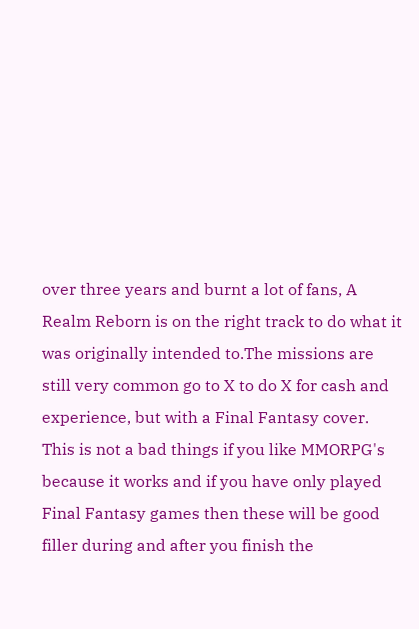over three years and burnt a lot of fans, A Realm Reborn is on the right track to do what it was originally intended to.The missions are still very common go to X to do X for cash and experience, but with a Final Fantasy cover. This is not a bad things if you like MMORPG's because it works and if you have only played Final Fantasy games then these will be good filler during and after you finish the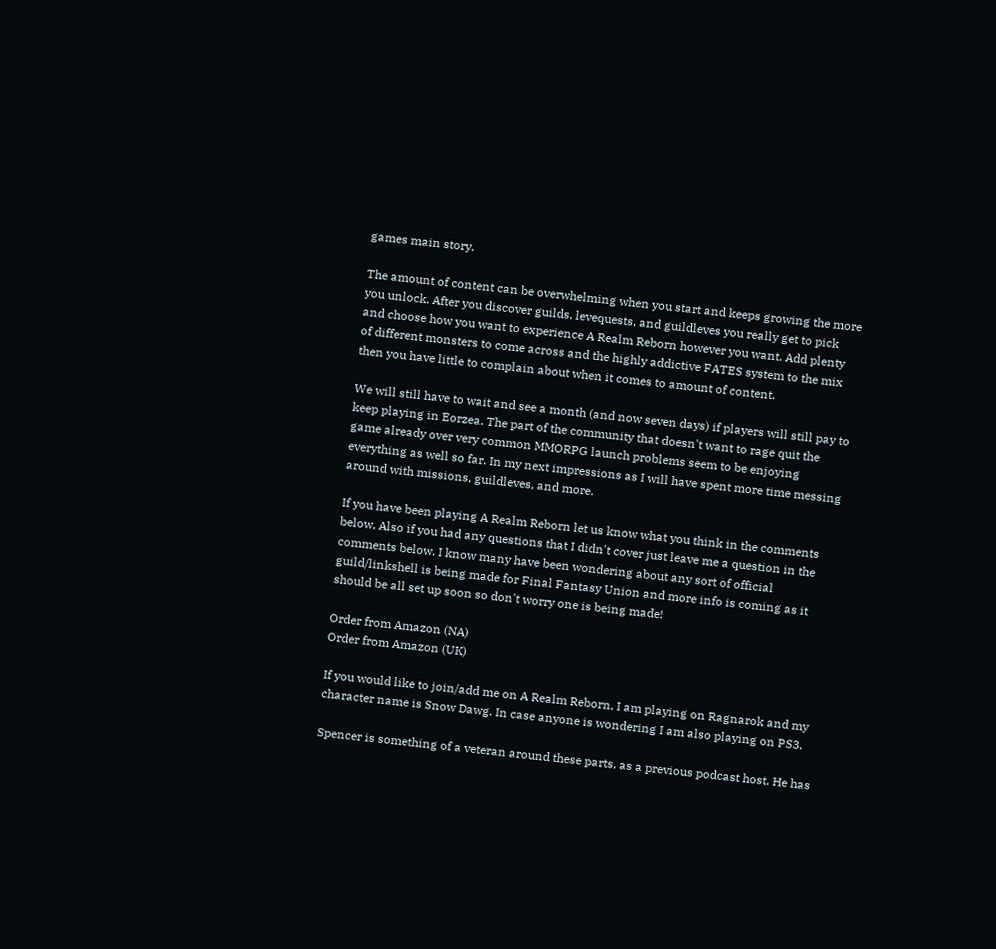games main story.

The amount of content can be overwhelming when you start and keeps growing the more you unlock. After you discover guilds, levequests, and guildleves you really get to pick and choose how you want to experience A Realm Reborn however you want. Add plenty of different monsters to come across and the highly addictive FATES system to the mix then you have little to complain about when it comes to amount of content.

We will still have to wait and see a month (and now seven days) if players will still pay to keep playing in Eorzea. The part of the community that doesn't want to rage quit the game already over very common MMORPG launch problems seem to be enjoying everything as well so far. In my next impressions as I will have spent more time messing around with missions, guildleves, and more.

If you have been playing A Realm Reborn let us know what you think in the comments below, Also if you had any questions that I didn't cover just leave me a question in the comments below. I know many have been wondering about any sort of official guild/linkshell is being made for Final Fantasy Union and more info is coming as it should be all set up soon so don't worry one is being made!

Order from Amazon (NA)
Order from Amazon (UK)

If you would like to join/add me on A Realm Reborn, I am playing on Ragnarok and my character name is Snow Dawg. In case anyone is wondering I am also playing on PS3.

Spencer is something of a veteran around these parts, as a previous podcast host. He has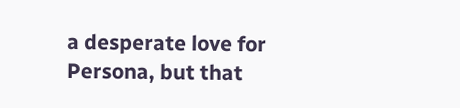a desperate love for Persona, but that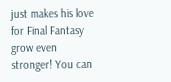just makes his love for Final Fantasy grow even stronger! You can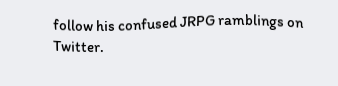follow his confused JRPG ramblings on Twitter.